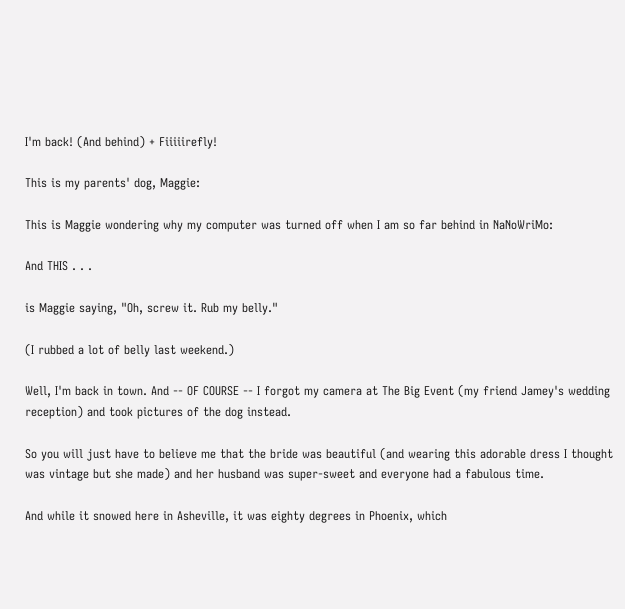I'm back! (And behind) + Fiiiiirefly!

This is my parents' dog, Maggie:

This is Maggie wondering why my computer was turned off when I am so far behind in NaNoWriMo:

And THIS . . .

is Maggie saying, "Oh, screw it. Rub my belly."

(I rubbed a lot of belly last weekend.)

Well, I'm back in town. And -- OF COURSE -- I forgot my camera at The Big Event (my friend Jamey's wedding reception) and took pictures of the dog instead.

So you will just have to believe me that the bride was beautiful (and wearing this adorable dress I thought was vintage but she made) and her husband was super-sweet and everyone had a fabulous time.

And while it snowed here in Asheville, it was eighty degrees in Phoenix, which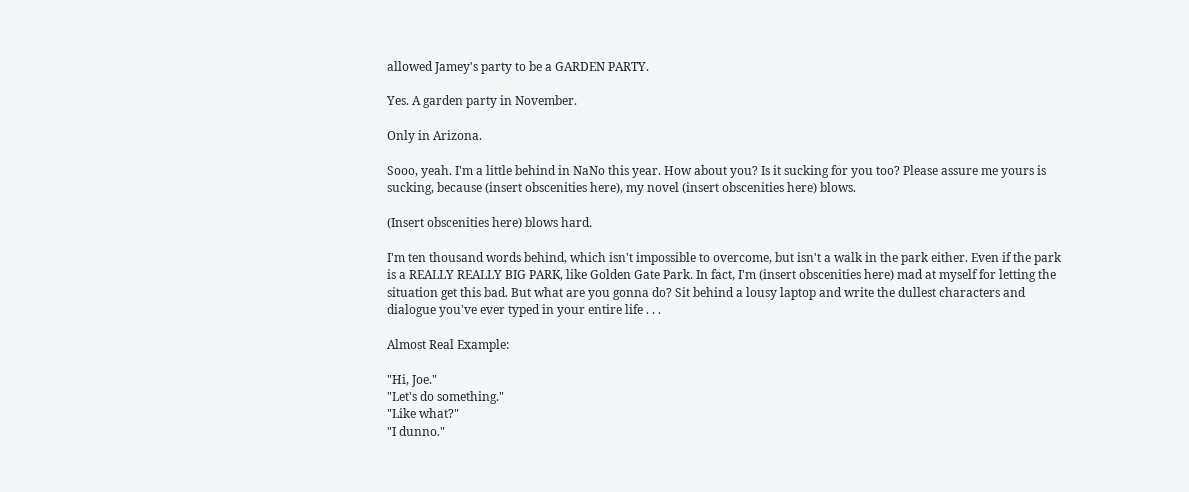allowed Jamey's party to be a GARDEN PARTY.

Yes. A garden party in November.

Only in Arizona.

Sooo, yeah. I'm a little behind in NaNo this year. How about you? Is it sucking for you too? Please assure me yours is sucking, because (insert obscenities here), my novel (insert obscenities here) blows.

(Insert obscenities here) blows hard.

I'm ten thousand words behind, which isn't impossible to overcome, but isn't a walk in the park either. Even if the park is a REALLY REALLY BIG PARK, like Golden Gate Park. In fact, I'm (insert obscenities here) mad at myself for letting the situation get this bad. But what are you gonna do? Sit behind a lousy laptop and write the dullest characters and dialogue you've ever typed in your entire life . . .

Almost Real Example:

"Hi, Joe."
"Let's do something."
"Like what?"
"I dunno."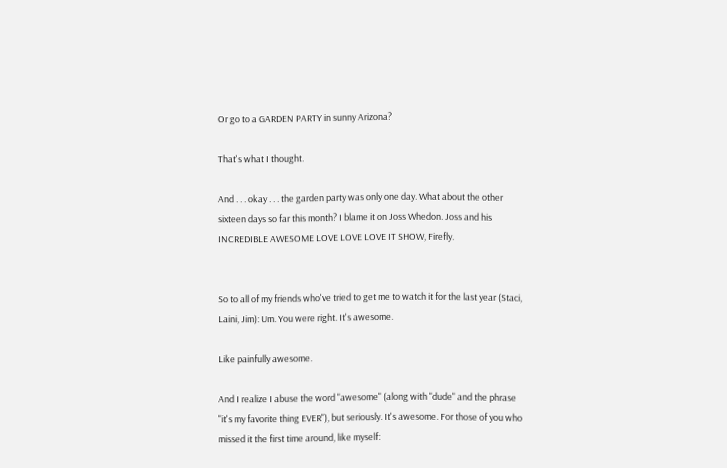Or go to a GARDEN PARTY in sunny Arizona?

That's what I thought.

And . . . okay . . . the garden party was only one day. What about the other sixteen days so far this month? I blame it on Joss Whedon. Joss and his INCREDIBLE AWESOME LOVE LOVE LOVE IT SHOW, Firefly.


So to all of my friends who've tried to get me to watch it for the last year (Staci, Laini, Jim): Um. You were right. It's awesome.

Like painfully awesome.

And I realize I abuse the word "awesome" (along with "dude" and the phrase "it's my favorite thing EVER"), but seriously. It's awesome. For those of you who missed it the first time around, like myself: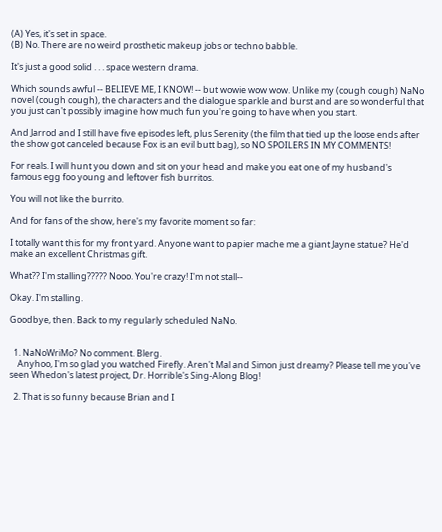(A) Yes, it's set in space.
(B) No. There are no weird prosthetic makeup jobs or techno babble.

It's just a good solid . . . space western drama.

Which sounds awful -- BELIEVE ME, I KNOW! -- but wowie wow wow. Unlike my (cough cough) NaNo novel (cough cough), the characters and the dialogue sparkle and burst and are so wonderful that you just can't possibly imagine how much fun you're going to have when you start.

And Jarrod and I still have five episodes left, plus Serenity (the film that tied up the loose ends after the show got canceled because Fox is an evil butt bag), so NO SPOILERS IN MY COMMENTS!

For reals. I will hunt you down and sit on your head and make you eat one of my husband's famous egg foo young and leftover fish burritos.

You will not like the burrito.

And for fans of the show, here's my favorite moment so far:

I totally want this for my front yard. Anyone want to papier mache me a giant Jayne statue? He'd make an excellent Christmas gift.

What?? I'm stalling????? Nooo. You're crazy! I'm not stall--

Okay. I'm stalling.

Goodbye, then. Back to my regularly scheduled NaNo.


  1. NaNoWriMo? No comment. Blerg.
    Anyhoo, I'm so glad you watched Firefly. Aren't Mal and Simon just dreamy? Please tell me you've seen Whedon's latest project, Dr. Horrible's Sing-Along Blog!

  2. That is so funny because Brian and I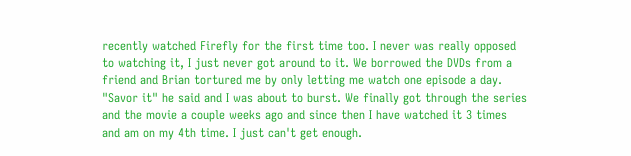recently watched Firefly for the first time too. I never was really opposed to watching it, I just never got around to it. We borrowed the DVDs from a friend and Brian tortured me by only letting me watch one episode a day. "Savor it" he said and I was about to burst. We finally got through the series and the movie a couple weeks ago and since then I have watched it 3 times and am on my 4th time. I just can't get enough.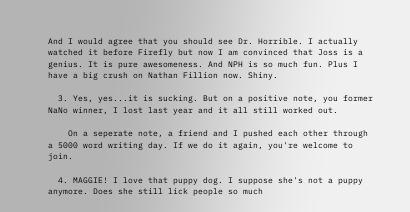And I would agree that you should see Dr. Horrible. I actually watched it before Firefly but now I am convinced that Joss is a genius. It is pure awesomeness. And NPH is so much fun. Plus I have a big crush on Nathan Fillion now. Shiny.

  3. Yes, yes...it is sucking. But on a positive note, you former NaNo winner, I lost last year and it all still worked out.

    On a seperate note, a friend and I pushed each other through a 5000 word writing day. If we do it again, you're welcome to join.

  4. MAGGIE! I love that puppy dog. I suppose she's not a puppy anymore. Does she still lick people so much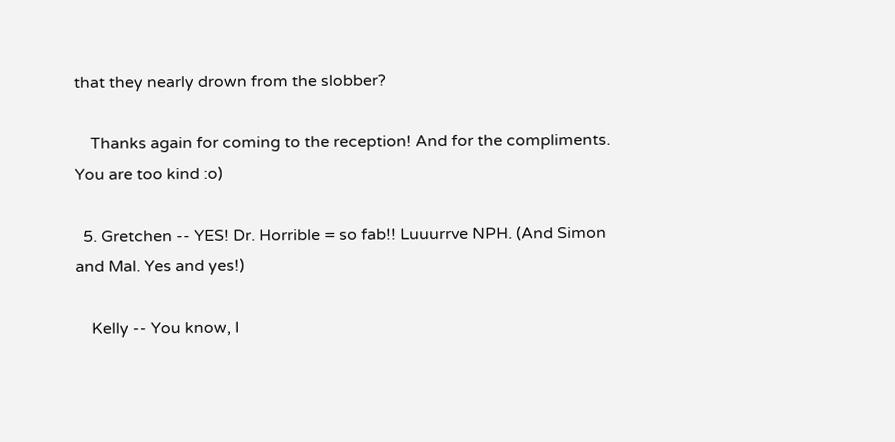that they nearly drown from the slobber?

    Thanks again for coming to the reception! And for the compliments. You are too kind :o)

  5. Gretchen -- YES! Dr. Horrible = so fab!! Luuurrve NPH. (And Simon and Mal. Yes and yes!)

    Kelly -- You know, I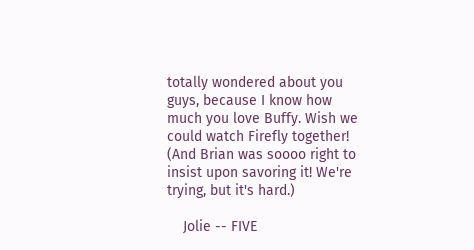totally wondered about you guys, because I know how much you love Buffy. Wish we could watch Firefly together! (And Brian was soooo right to insist upon savoring it! We're trying, but it's hard.)

    Jolie -- FIVE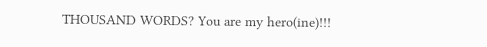THOUSAND WORDS? You are my hero(ine)!!!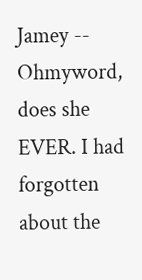Jamey -- Ohmyword, does she EVER. I had forgotten about the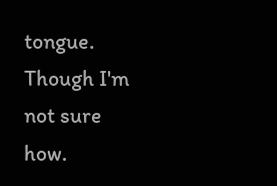tongue. Though I'm not sure how.